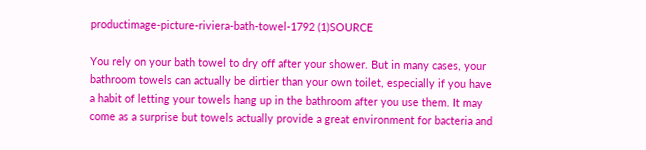productimage-picture-riviera-bath-towel-1792 (1)SOURCE

You rely on your bath towel to dry off after your shower. But in many cases, your bathroom towels can actually be dirtier than your own toilet, especially if you have a habit of letting your towels hang up in the bathroom after you use them. It may come as a surprise but towels actually provide a great environment for bacteria and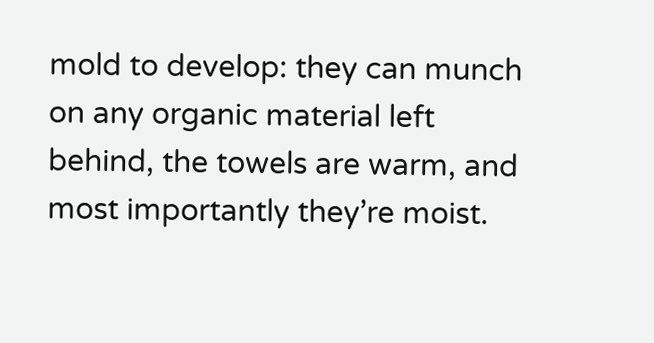mold to develop: they can munch on any organic material left behind, the towels are warm, and most importantly they’re moist.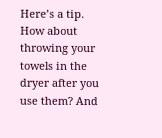Here’s a tip. How about throwing your towels in the dryer after you use them? And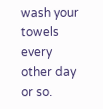wash your towels every other day or so.